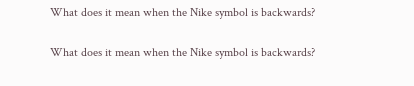What does it mean when the Nike symbol is backwards?

What does it mean when the Nike symbol is backwards?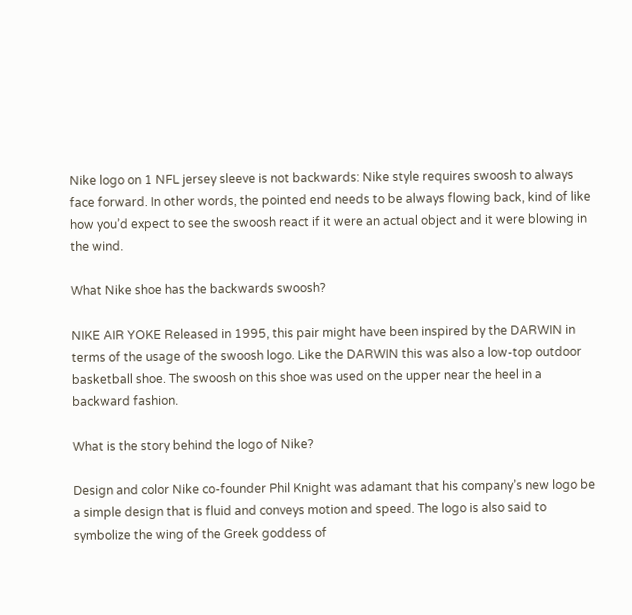Nike logo on 1 NFL jersey sleeve is not backwards: Nike style requires swoosh to always face forward. In other words, the pointed end needs to be always flowing back, kind of like how you’d expect to see the swoosh react if it were an actual object and it were blowing in the wind.

What Nike shoe has the backwards swoosh?

NIKE AIR YOKE Released in 1995, this pair might have been inspired by the DARWIN in terms of the usage of the swoosh logo. Like the DARWIN this was also a low-top outdoor basketball shoe. The swoosh on this shoe was used on the upper near the heel in a backward fashion.

What is the story behind the logo of Nike?

Design and color Nike co-founder Phil Knight was adamant that his company’s new logo be a simple design that is fluid and conveys motion and speed. The logo is also said to symbolize the wing of the Greek goddess of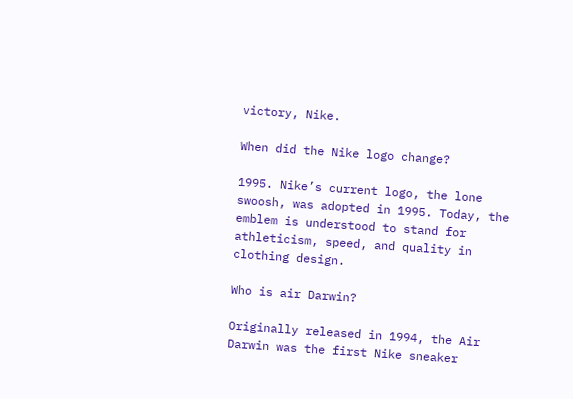victory, Nike.

When did the Nike logo change?

1995. Nike’s current logo, the lone swoosh, was adopted in 1995. Today, the emblem is understood to stand for athleticism, speed, and quality in clothing design.

Who is air Darwin?

Originally released in 1994, the Air Darwin was the first Nike sneaker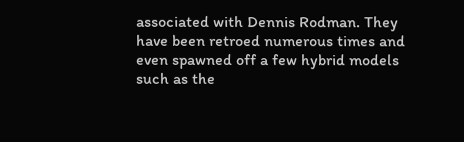associated with Dennis Rodman. They have been retroed numerous times and even spawned off a few hybrid models such as the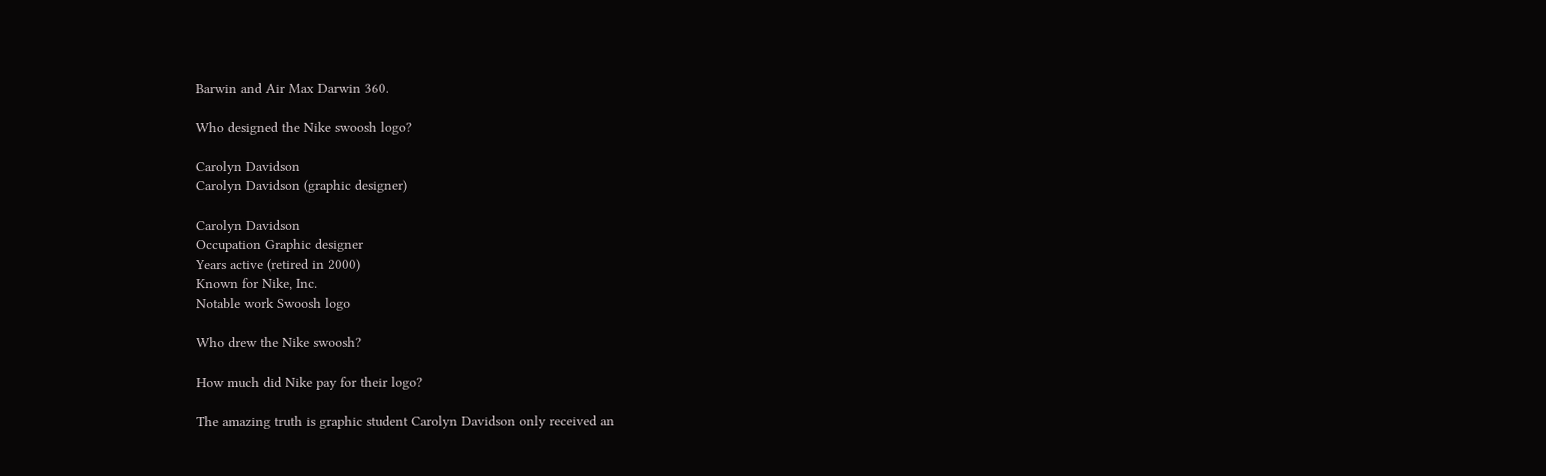Barwin and Air Max Darwin 360.

Who designed the Nike swoosh logo?

Carolyn Davidson
Carolyn Davidson (graphic designer)

Carolyn Davidson
Occupation Graphic designer
Years active (retired in 2000)
Known for Nike, Inc.
Notable work Swoosh logo

Who drew the Nike swoosh?

How much did Nike pay for their logo?

The amazing truth is graphic student Carolyn Davidson only received an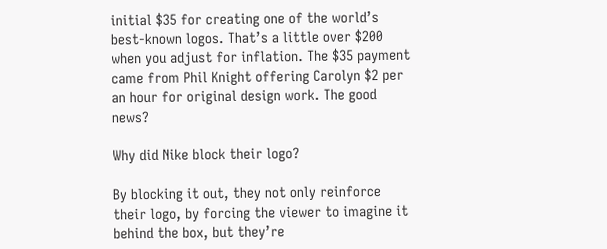initial $35 for creating one of the world’s best-known logos. That’s a little over $200 when you adjust for inflation. The $35 payment came from Phil Knight offering Carolyn $2 per an hour for original design work. The good news?

Why did Nike block their logo?

By blocking it out, they not only reinforce their logo, by forcing the viewer to imagine it behind the box, but they’re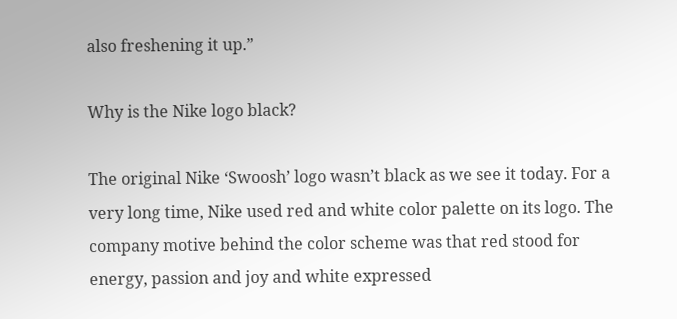also freshening it up.”

Why is the Nike logo black?

The original Nike ‘Swoosh’ logo wasn’t black as we see it today. For a very long time, Nike used red and white color palette on its logo. The company motive behind the color scheme was that red stood for energy, passion and joy and white expressed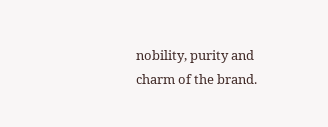nobility, purity and charm of the brand.